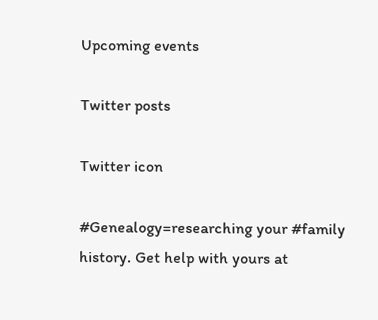Upcoming events

Twitter posts

Twitter icon

#Genealogy=researching your #family history. Get help with yours at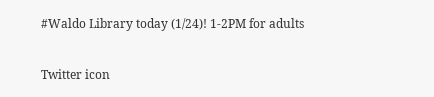#Waldo Library today (1/24)! 1-2PM for adults

Twitter icon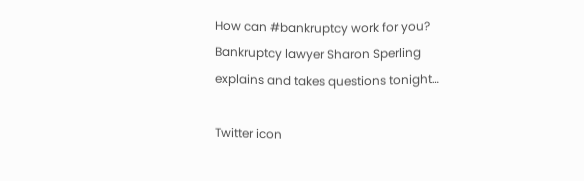How can #bankruptcy work for you? Bankruptcy lawyer Sharon Sperling explains and takes questions tonight…

Twitter icon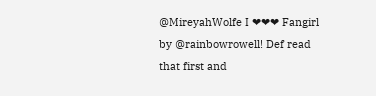@MireyahWolfe I ❤❤❤ Fangirl by @rainbowrowell! Def read that first and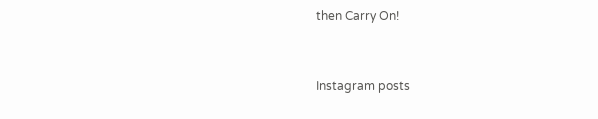then Carry On!


Instagram posts